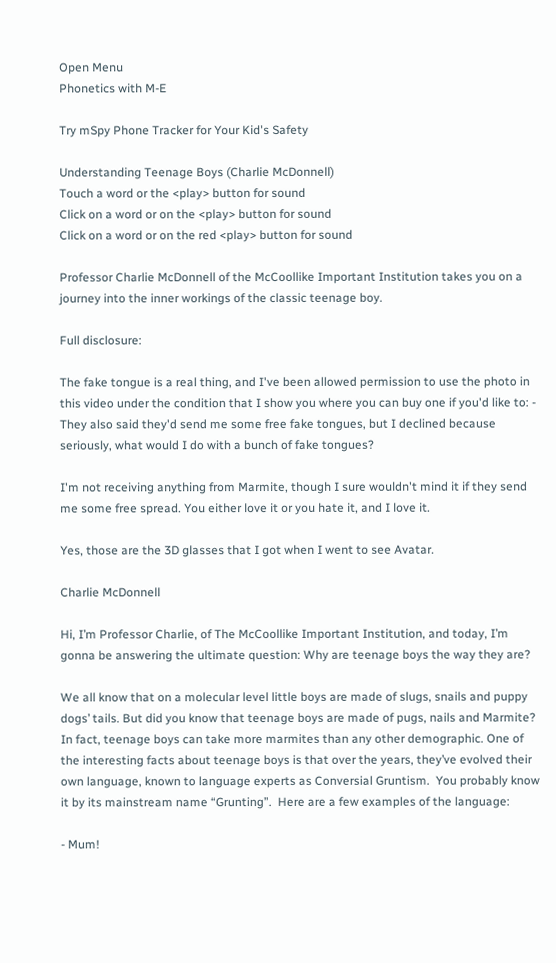Open Menu
Phonetics with M-E

Try mSpy Phone Tracker for Your Kid's Safety

Understanding Teenage Boys (Charlie McDonnell)
Touch a word or the <play> button for sound
Click on a word or on the <play> button for sound
Click on a word or on the red <play> button for sound

Professor Charlie McDonnell of the McCoollike Important Institution takes you on a journey into the inner workings of the classic teenage boy.

Full disclosure:

The fake tongue is a real thing, and I've been allowed permission to use the photo in this video under the condition that I show you where you can buy one if you'd like to: - They also said they'd send me some free fake tongues, but I declined because seriously, what would I do with a bunch of fake tongues?

I'm not receiving anything from Marmite, though I sure wouldn't mind it if they send me some free spread. You either love it or you hate it, and I love it.

Yes, those are the 3D glasses that I got when I went to see Avatar.

Charlie McDonnell

Hi, I’m Professor Charlie, of The McCoollike Important Institution, and today, I’m gonna be answering the ultimate question: Why are teenage boys the way they are?

We all know that on a molecular level little boys are made of slugs, snails and puppy dogs’ tails. But did you know that teenage boys are made of pugs, nails and Marmite? In fact, teenage boys can take more marmites than any other demographic. One of the interesting facts about teenage boys is that over the years, they’ve evolved their own language, known to language experts as Conversial Gruntism.  You probably know it by its mainstream name “Grunting”.  Here are a few examples of the language:

- Mum!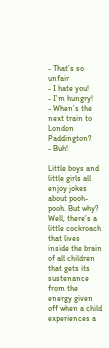- That’s so unfair
- I hate you!
- I’m hungry!
- When’s the next train to London Paddington?
- Buh!

Little boys and little girls all enjoy jokes about pooh-pooh. But why? Well, there’s a little cockroach that lives inside the brain of all children that gets its sustenance from the energy given off when a child experiences a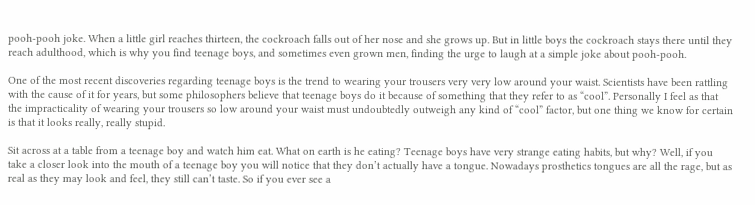pooh-pooh joke. When a little girl reaches thirteen, the cockroach falls out of her nose and she grows up. But in little boys the cockroach stays there until they reach adulthood, which is why you find teenage boys, and sometimes even grown men, finding the urge to laugh at a simple joke about pooh-pooh.

One of the most recent discoveries regarding teenage boys is the trend to wearing your trousers very very low around your waist. Scientists have been rattling with the cause of it for years, but some philosophers believe that teenage boys do it because of something that they refer to as “cool”. Personally I feel as that the impracticality of wearing your trousers so low around your waist must undoubtedly outweigh any kind of “cool” factor, but one thing we know for certain is that it looks really, really stupid.

Sit across at a table from a teenage boy and watch him eat. What on earth is he eating? Teenage boys have very strange eating habits, but why? Well, if you take a closer look into the mouth of a teenage boy you will notice that they don’t actually have a tongue. Nowadays prosthetics tongues are all the rage, but as real as they may look and feel, they still can’t taste. So if you ever see a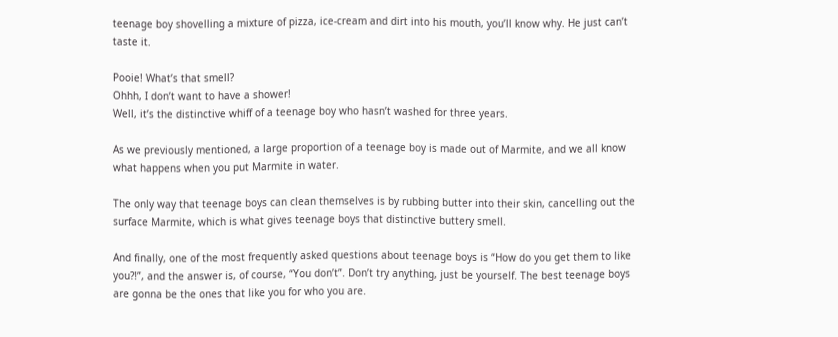teenage boy shovelling a mixture of pizza, ice-cream and dirt into his mouth, you’ll know why. He just can’t taste it.

Pooie! What’s that smell?
Ohhh, I don’t want to have a shower!
Well, it’s the distinctive whiff of a teenage boy who hasn’t washed for three years.

As we previously mentioned, a large proportion of a teenage boy is made out of Marmite, and we all know what happens when you put Marmite in water.

The only way that teenage boys can clean themselves is by rubbing butter into their skin, cancelling out the surface Marmite, which is what gives teenage boys that distinctive buttery smell.

And finally, one of the most frequently asked questions about teenage boys is “How do you get them to like you?!”, and the answer is, of course, “You don’t”. Don’t try anything, just be yourself. The best teenage boys are gonna be the ones that like you for who you are.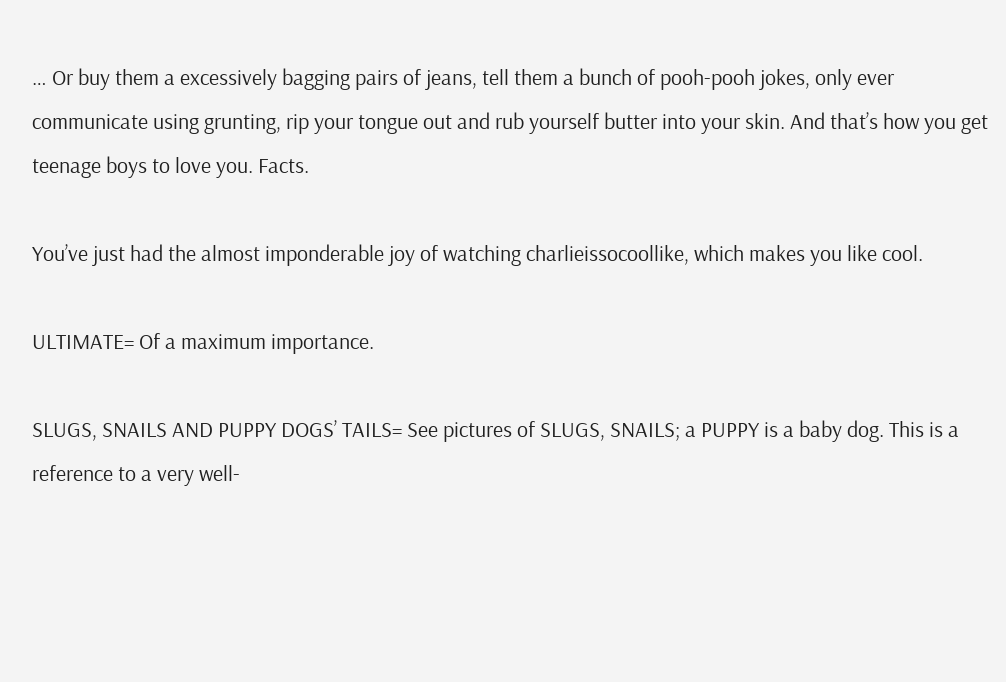… Or buy them a excessively bagging pairs of jeans, tell them a bunch of pooh-pooh jokes, only ever communicate using grunting, rip your tongue out and rub yourself butter into your skin. And that’s how you get teenage boys to love you. Facts.

You’ve just had the almost imponderable joy of watching charlieissocoollike, which makes you like cool.

ULTIMATE= Of a maximum importance.

SLUGS, SNAILS AND PUPPY DOGS’ TAILS= See pictures of SLUGS, SNAILS; a PUPPY is a baby dog. This is a reference to a very well-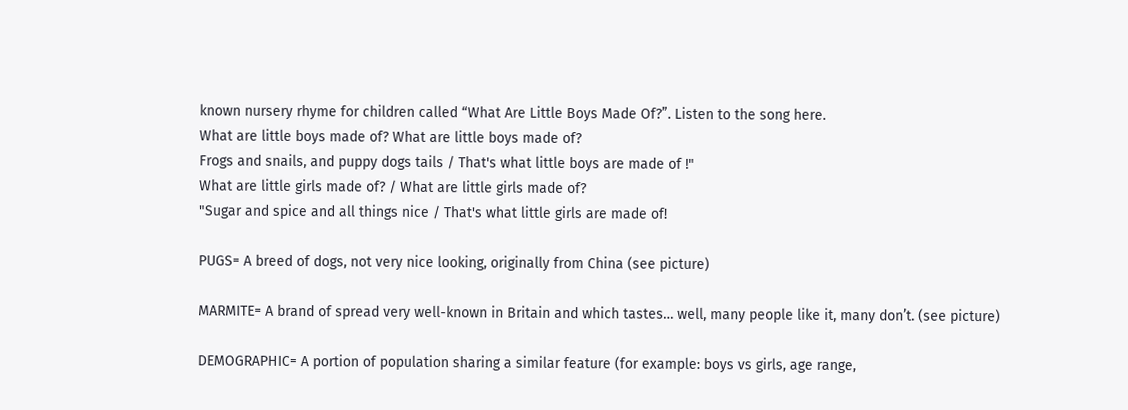known nursery rhyme for children called “What Are Little Boys Made Of?”. Listen to the song here.
What are little boys made of? What are little boys made of?
Frogs and snails, and puppy dogs tails / That's what little boys are made of !"
What are little girls made of? / What are little girls made of?
"Sugar and spice and all things nice / That's what little girls are made of!

PUGS= A breed of dogs, not very nice looking, originally from China (see picture)

MARMITE= A brand of spread very well-known in Britain and which tastes… well, many people like it, many don’t. (see picture)

DEMOGRAPHIC= A portion of population sharing a similar feature (for example: boys vs girls, age range,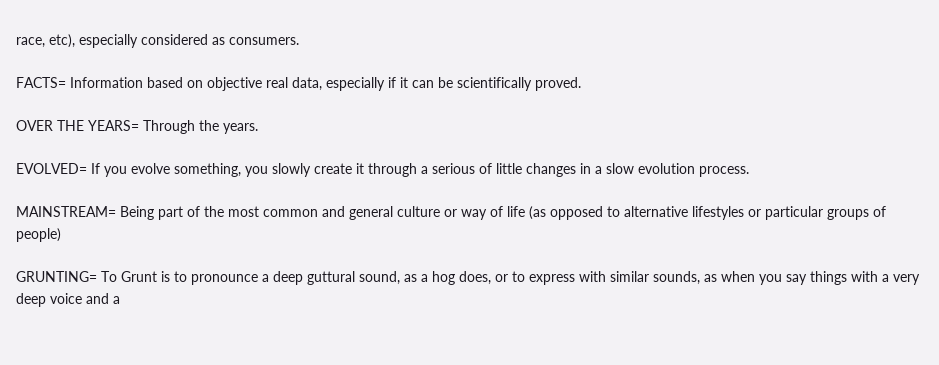race, etc), especially considered as consumers.

FACTS= Information based on objective real data, especially if it can be scientifically proved.

OVER THE YEARS= Through the years.

EVOLVED= If you evolve something, you slowly create it through a serious of little changes in a slow evolution process.

MAINSTREAM= Being part of the most common and general culture or way of life (as opposed to alternative lifestyles or particular groups of people)

GRUNTING= To Grunt is to pronounce a deep guttural sound, as a hog does, or to express with similar sounds, as when you say things with a very deep voice and a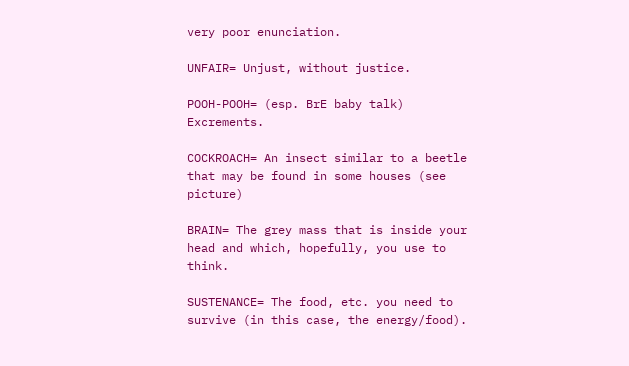very poor enunciation.

UNFAIR= Unjust, without justice.

POOH-POOH= (esp. BrE baby talk) Excrements.

COCKROACH= An insect similar to a beetle that may be found in some houses (see picture)

BRAIN= The grey mass that is inside your head and which, hopefully, you use to think.

SUSTENANCE= The food, etc. you need to survive (in this case, the energy/food).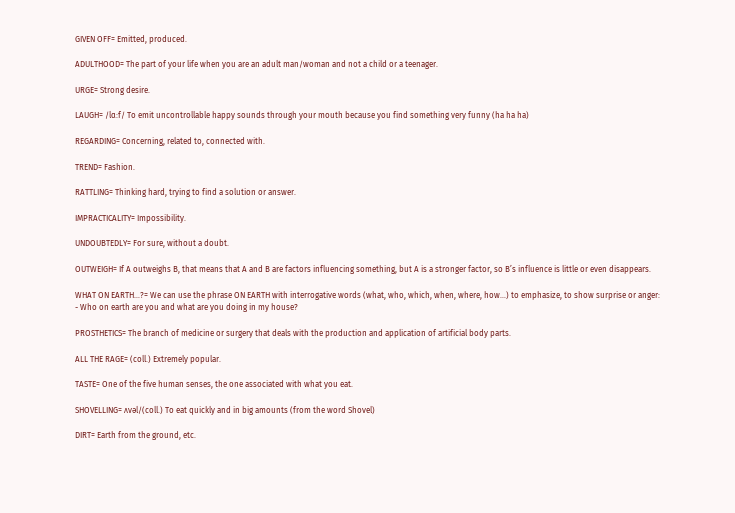GIVEN OFF= Emitted, produced.

ADULTHOOD= The part of your life when you are an adult man/woman and not a child or a teenager.

URGE= Strong desire.

LAUGH= /lɑ:f/ To emit uncontrollable happy sounds through your mouth because you find something very funny (ha ha ha)

REGARDING= Concerning, related to, connected with.

TREND= Fashion.

RATTLING= Thinking hard, trying to find a solution or answer.

IMPRACTICALITY= Impossibility.

UNDOUBTEDLY= For sure, without a doubt.

OUTWEIGH= If A outweighs B, that means that A and B are factors influencing something, but A is a stronger factor, so B’s influence is little or even disappears.

WHAT ON EARTH…?= We can use the phrase ON EARTH with interrogative words (what, who, which, when, where, how…) to emphasize, to show surprise or anger:
- Who on earth are you and what are you doing in my house?

PROSTHETICS= The branch of medicine or surgery that deals with the production and application of artificial body parts.

ALL THE RAGE= (coll.) Extremely popular.

TASTE= One of the five human senses, the one associated with what you eat.

SHOVELLING= ʌvəl/(coll.) To eat quickly and in big amounts (from the word Shovel)

DIRT= Earth from the ground, etc.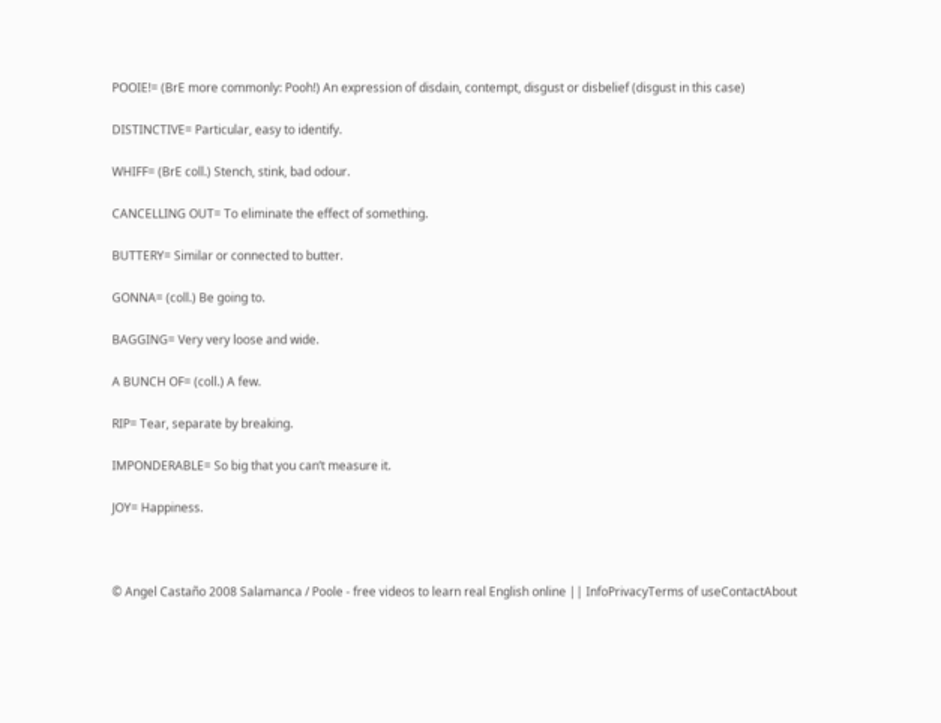POOIE!= (BrE more commonly: Pooh!) An expression of disdain, contempt, disgust or disbelief (disgust in this case)

DISTINCTIVE= Particular, easy to identify.

WHIFF= (BrE coll.) Stench, stink, bad odour.

CANCELLING OUT= To eliminate the effect of something.

BUTTERY= Similar or connected to butter.

GONNA= (coll.) Be going to.

BAGGING= Very very loose and wide.

A BUNCH OF= (coll.) A few.

RIP= Tear, separate by breaking.

IMPONDERABLE= So big that you can’t measure it.

JOY= Happiness.



© Angel Castaño 2008 Salamanca / Poole - free videos to learn real English online || InfoPrivacyTerms of useContactAbout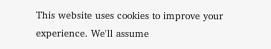This website uses cookies to improve your experience. We'll assume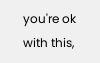you're ok with this,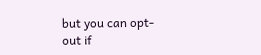but you can opt-out if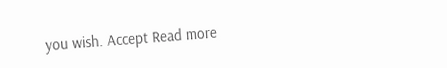you wish. Accept Read more